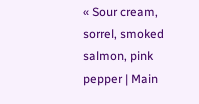« Sour cream, sorrel, smoked salmon, pink pepper | Main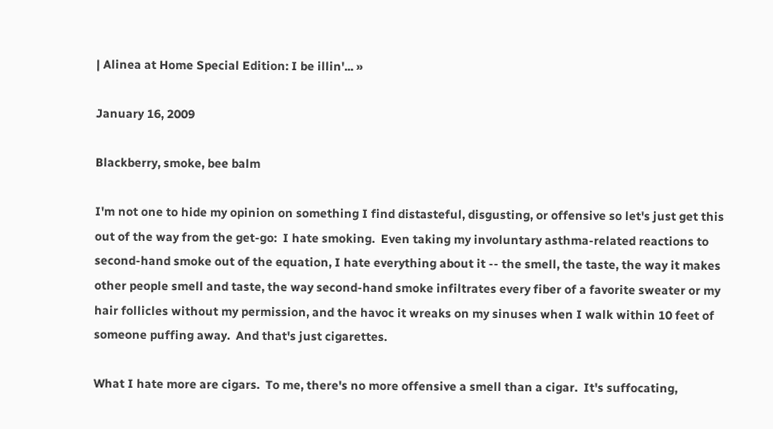| Alinea at Home Special Edition: I be illin'... »

January 16, 2009

Blackberry, smoke, bee balm

I'm not one to hide my opinion on something I find distasteful, disgusting, or offensive so let's just get this out of the way from the get-go:  I hate smoking.  Even taking my involuntary asthma-related reactions to second-hand smoke out of the equation, I hate everything about it -- the smell, the taste, the way it makes other people smell and taste, the way second-hand smoke infiltrates every fiber of a favorite sweater or my hair follicles without my permission, and the havoc it wreaks on my sinuses when I walk within 10 feet of someone puffing away.  And that's just cigarettes.

What I hate more are cigars.  To me, there's no more offensive a smell than a cigar.  It's suffocating,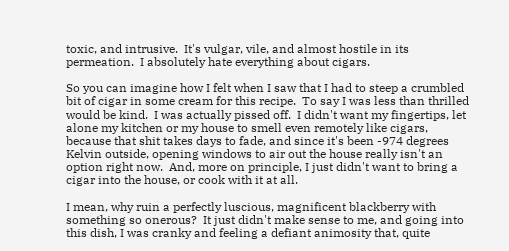toxic, and intrusive.  It's vulgar, vile, and almost hostile in its permeation.  I absolutely hate everything about cigars.

So you can imagine how I felt when I saw that I had to steep a crumbled bit of cigar in some cream for this recipe.  To say I was less than thrilled would be kind.  I was actually pissed off.  I didn't want my fingertips, let alone my kitchen or my house to smell even remotely like cigars, because that shit takes days to fade, and since it's been -974 degrees Kelvin outside, opening windows to air out the house really isn't an option right now.  And, more on principle, I just didn't want to bring a cigar into the house, or cook with it at all.

I mean, why ruin a perfectly luscious, magnificent blackberry with something so onerous?  It just didn't make sense to me, and going into this dish, I was cranky and feeling a defiant animosity that, quite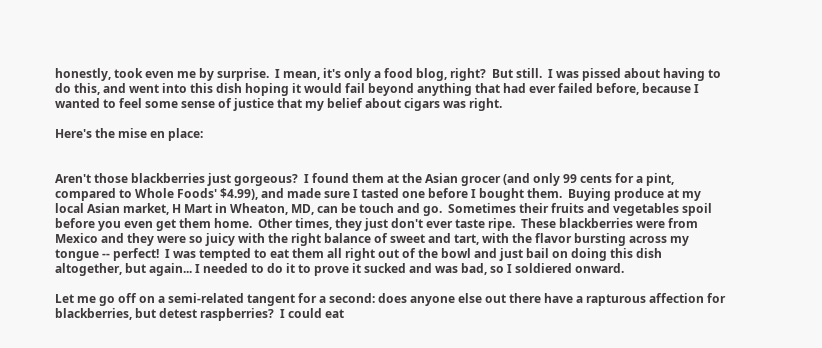honestly, took even me by surprise.  I mean, it's only a food blog, right?  But still.  I was pissed about having to do this, and went into this dish hoping it would fail beyond anything that had ever failed before, because I wanted to feel some sense of justice that my belief about cigars was right.

Here's the mise en place:


Aren't those blackberries just gorgeous?  I found them at the Asian grocer (and only 99 cents for a pint, compared to Whole Foods' $4.99), and made sure I tasted one before I bought them.  Buying produce at my local Asian market, H Mart in Wheaton, MD, can be touch and go.  Sometimes their fruits and vegetables spoil before you even get them home.  Other times, they just don't ever taste ripe.  These blackberries were from Mexico and they were so juicy with the right balance of sweet and tart, with the flavor bursting across my tongue -- perfect!  I was tempted to eat them all right out of the bowl and just bail on doing this dish altogether, but again... I needed to do it to prove it sucked and was bad, so I soldiered onward.

Let me go off on a semi-related tangent for a second: does anyone else out there have a rapturous affection for blackberries, but detest raspberries?  I could eat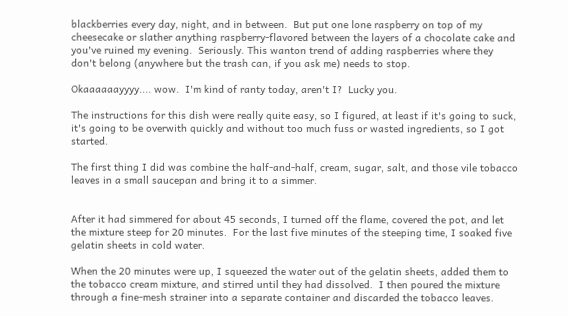blackberries every day, night, and in between.  But put one lone raspberry on top of my cheesecake or slather anything raspberry-flavored between the layers of a chocolate cake and you've ruined my evening.  Seriously. This wanton trend of adding raspberries where they don't belong (anywhere but the trash can, if you ask me) needs to stop.

Okaaaaaayyyy.... wow.  I'm kind of ranty today, aren't I?  Lucky you.

The instructions for this dish were really quite easy, so I figured, at least if it's going to suck, it's going to be overwith quickly and without too much fuss or wasted ingredients, so I got started.

The first thing I did was combine the half-and-half, cream, sugar, salt, and those vile tobacco leaves in a small saucepan and bring it to a simmer.


After it had simmered for about 45 seconds, I turned off the flame, covered the pot, and let the mixture steep for 20 minutes.  For the last five minutes of the steeping time, I soaked five gelatin sheets in cold water.

When the 20 minutes were up, I squeezed the water out of the gelatin sheets, added them to the tobacco cream mixture, and stirred until they had dissolved.  I then poured the mixture through a fine-mesh strainer into a separate container and discarded the tobacco leaves.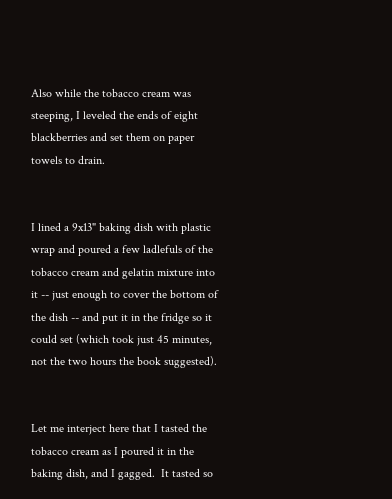Also while the tobacco cream was steeping, I leveled the ends of eight blackberries and set them on paper towels to drain.


I lined a 9x13" baking dish with plastic wrap and poured a few ladlefuls of the tobacco cream and gelatin mixture into it -- just enough to cover the bottom of the dish -- and put it in the fridge so it could set (which took just 45 minutes, not the two hours the book suggested).


Let me interject here that I tasted the tobacco cream as I poured it in the baking dish, and I gagged.  It tasted so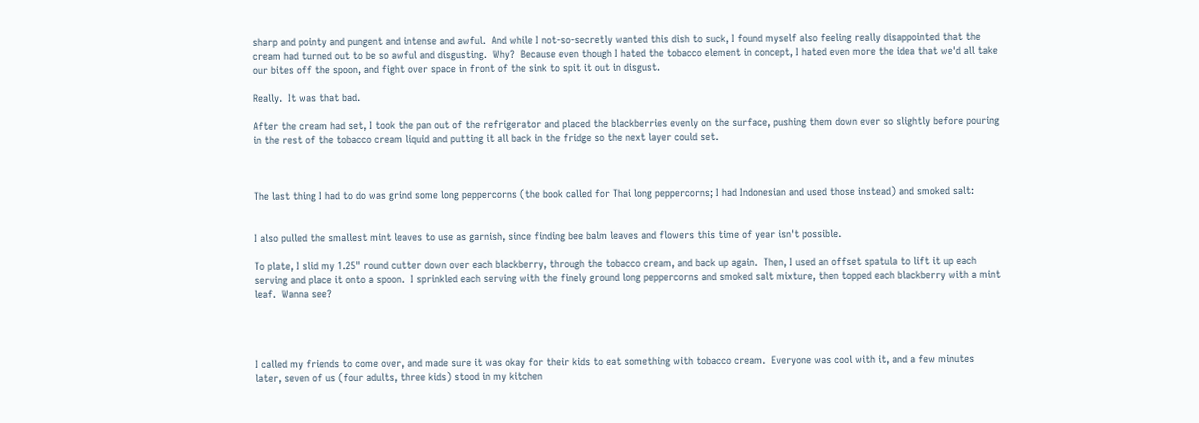sharp and pointy and pungent and intense and awful.  And while I not-so-secretly wanted this dish to suck, I found myself also feeling really disappointed that the cream had turned out to be so awful and disgusting.  Why?  Because even though I hated the tobacco element in concept, I hated even more the idea that we'd all take our bites off the spoon, and fight over space in front of the sink to spit it out in disgust.

Really.  It was that bad.

After the cream had set, I took the pan out of the refrigerator and placed the blackberries evenly on the surface, pushing them down ever so slightly before pouring in the rest of the tobacco cream liquid and putting it all back in the fridge so the next layer could set.



The last thing I had to do was grind some long peppercorns (the book called for Thai long peppercorns; I had Indonesian and used those instead) and smoked salt:


I also pulled the smallest mint leaves to use as garnish, since finding bee balm leaves and flowers this time of year isn't possible.

To plate, I slid my 1.25" round cutter down over each blackberry, through the tobacco cream, and back up again.  Then, I used an offset spatula to lift it up each serving and place it onto a spoon.  I sprinkled each serving with the finely ground long peppercorns and smoked salt mixture, then topped each blackberry with a mint leaf.  Wanna see?




I called my friends to come over, and made sure it was okay for their kids to eat something with tobacco cream.  Everyone was cool with it, and a few minutes later, seven of us (four adults, three kids) stood in my kitchen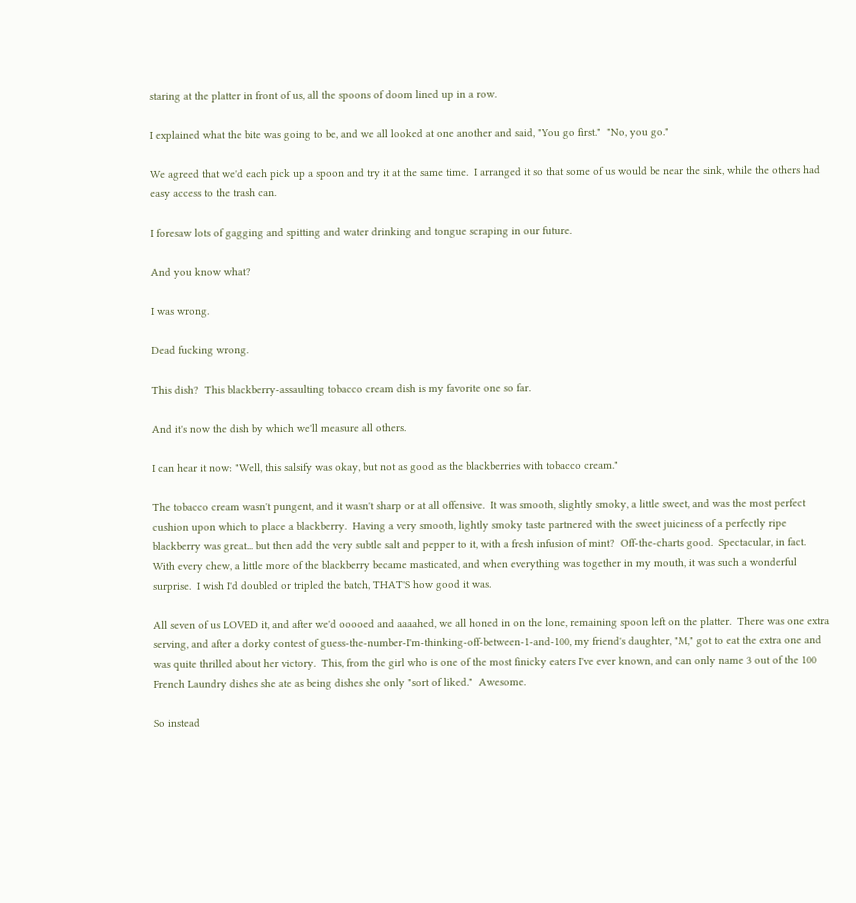staring at the platter in front of us, all the spoons of doom lined up in a row.

I explained what the bite was going to be, and we all looked at one another and said, "You go first."  "No, you go."

We agreed that we'd each pick up a spoon and try it at the same time.  I arranged it so that some of us would be near the sink, while the others had easy access to the trash can.

I foresaw lots of gagging and spitting and water drinking and tongue scraping in our future.

And you know what?

I was wrong.

Dead fucking wrong.

This dish?  This blackberry-assaulting tobacco cream dish is my favorite one so far.

And it's now the dish by which we'll measure all others.

I can hear it now: "Well, this salsify was okay, but not as good as the blackberries with tobacco cream."

The tobacco cream wasn't pungent, and it wasn't sharp or at all offensive.  It was smooth, slightly smoky, a little sweet, and was the most perfect cushion upon which to place a blackberry.  Having a very smooth, lightly smoky taste partnered with the sweet juiciness of a perfectly ripe blackberry was great... but then add the very subtle salt and pepper to it, with a fresh infusion of mint?  Off-the-charts good.  Spectacular, in fact.  With every chew, a little more of the blackberry became masticated, and when everything was together in my mouth, it was such a wonderful surprise.  I wish I'd doubled or tripled the batch, THAT'S how good it was.

All seven of us LOVED it, and after we'd ooooed and aaaahed, we all honed in on the lone, remaining spoon left on the platter.  There was one extra serving, and after a dorky contest of guess-the-number-I'm-thinking-off-between-1-and-100, my friend's daughter, "M," got to eat the extra one and was quite thrilled about her victory.  This, from the girl who is one of the most finicky eaters I've ever known, and can only name 3 out of the 100 French Laundry dishes she ate as being dishes she only "sort of liked."  Awesome.

So instead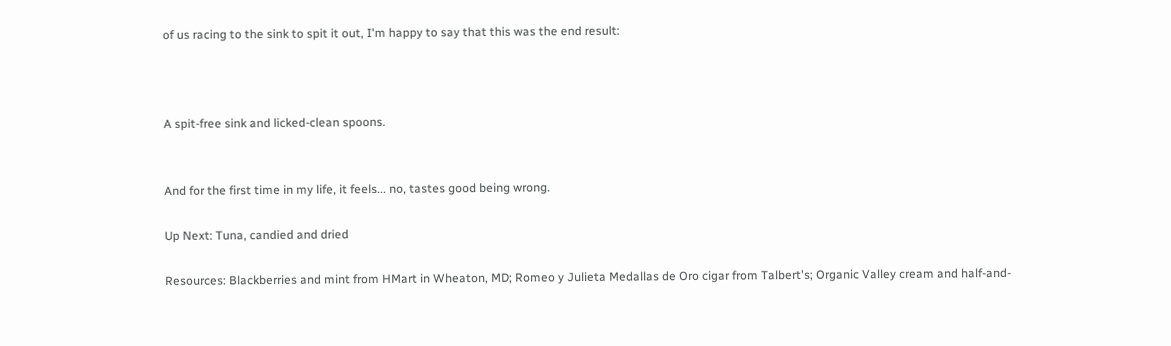of us racing to the sink to spit it out, I'm happy to say that this was the end result:



A spit-free sink and licked-clean spoons.


And for the first time in my life, it feels... no, tastes good being wrong.

Up Next: Tuna, candied and dried

Resources: Blackberries and mint from HMart in Wheaton, MD; Romeo y Julieta Medallas de Oro cigar from Talbert's; Organic Valley cream and half-and-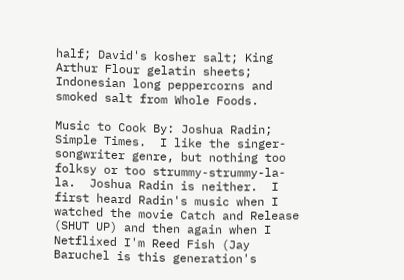half; David's kosher salt; King Arthur Flour gelatin sheets; Indonesian long peppercorns and smoked salt from Whole Foods.

Music to Cook By: Joshua Radin; Simple Times.  I like the singer-songwriter genre, but nothing too folksy or too strummy-strummy-la-la.  Joshua Radin is neither.  I first heard Radin's music when I watched the movie Catch and Release (SHUT UP) and then again when I Netflixed I'm Reed Fish (Jay Baruchel is this generation's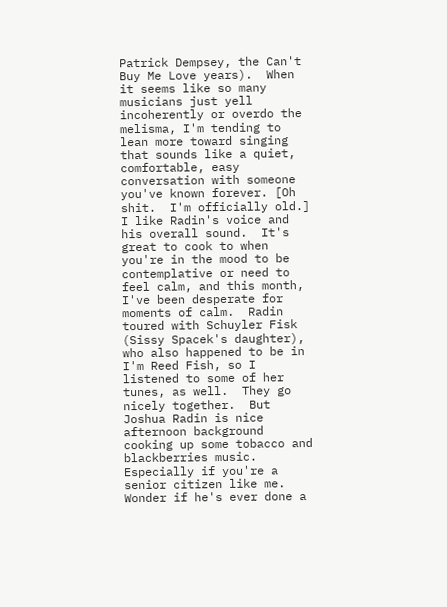Patrick Dempsey, the Can't Buy Me Love years).  When it seems like so many musicians just yell incoherently or overdo the melisma, I'm tending to lean more toward singing that sounds like a quiet, comfortable, easy conversation with someone you've known forever. [Oh shit.  I'm officially old.] I like Radin's voice and his overall sound.  It's great to cook to when you're in the mood to be contemplative or need to feel calm, and this month, I've been desperate for moments of calm.  Radin toured with Schuyler Fisk (Sissy Spacek's daughter), who also happened to be in I'm Reed Fish, so I listened to some of her tunes, as well.  They go nicely together.  But Joshua Radin is nice afternoon background cooking up some tobacco and blackberries music.  Especially if you're a senior citizen like me.  Wonder if he's ever done a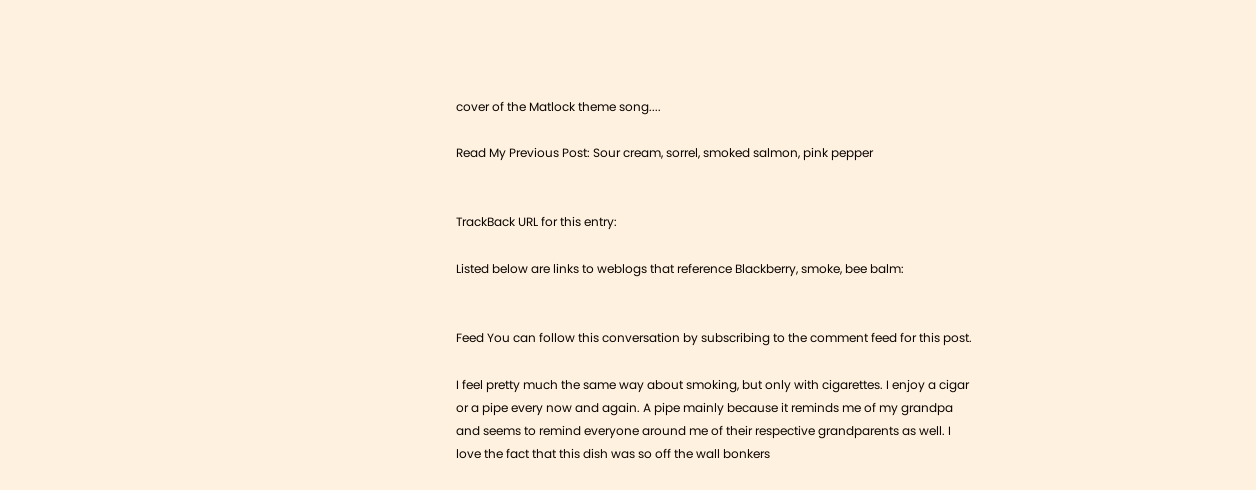cover of the Matlock theme song....

Read My Previous Post: Sour cream, sorrel, smoked salmon, pink pepper


TrackBack URL for this entry:

Listed below are links to weblogs that reference Blackberry, smoke, bee balm:


Feed You can follow this conversation by subscribing to the comment feed for this post.

I feel pretty much the same way about smoking, but only with cigarettes. I enjoy a cigar or a pipe every now and again. A pipe mainly because it reminds me of my grandpa and seems to remind everyone around me of their respective grandparents as well. I love the fact that this dish was so off the wall bonkers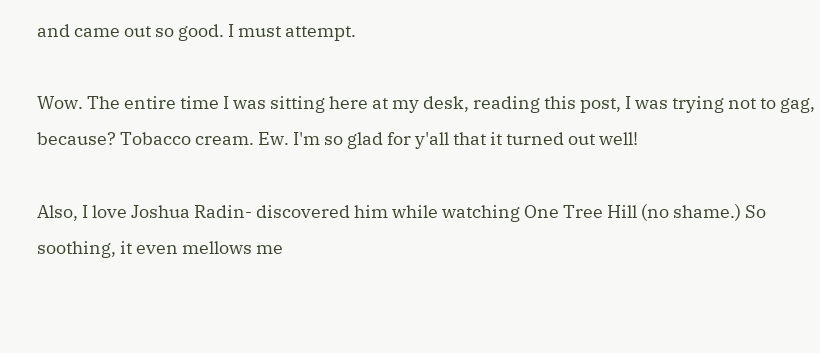and came out so good. I must attempt.

Wow. The entire time I was sitting here at my desk, reading this post, I was trying not to gag, because? Tobacco cream. Ew. I'm so glad for y'all that it turned out well!

Also, I love Joshua Radin- discovered him while watching One Tree Hill (no shame.) So soothing, it even mellows me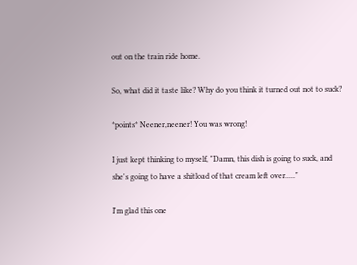out on the train ride home.

So, what did it taste like? Why do you think it turned out not to suck?

*points* Neener,neener! You was wrong!

I just kept thinking to myself, "Damn, this dish is going to suck, and she's going to have a shitload of that cream left over....."

I'm glad this one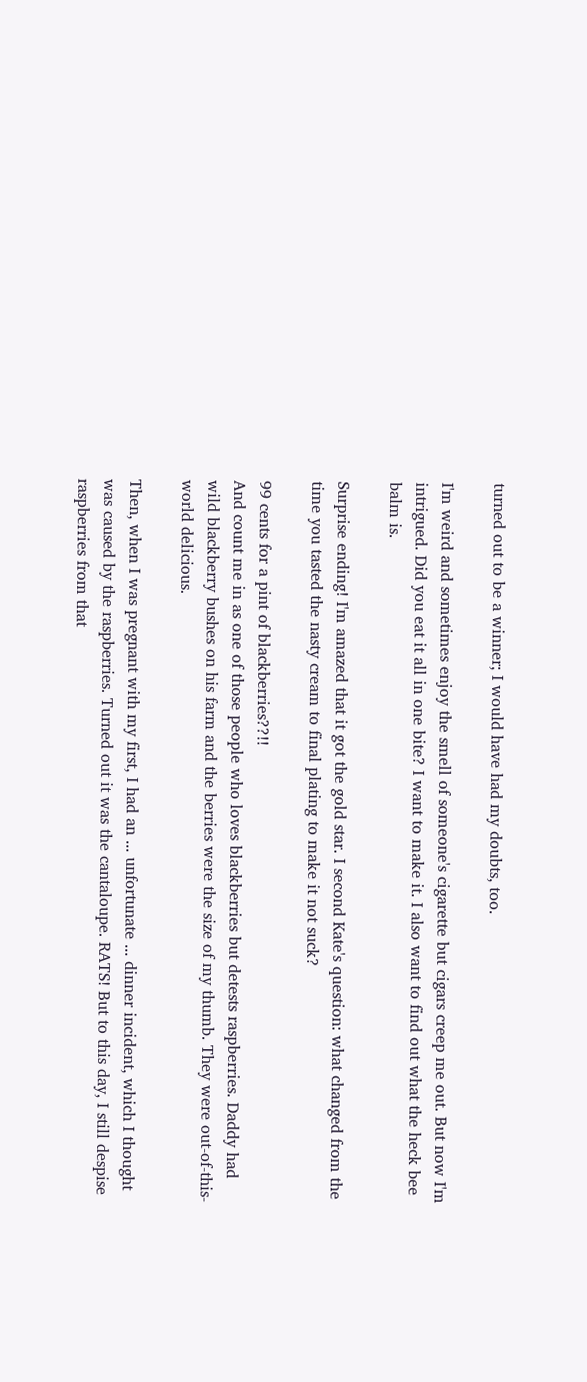turned out to be a winner; I would have had my doubts, too.

I'm weird and sometimes enjoy the smell of someone's cigarette but cigars creep me out. But now I'm intrigued. Did you eat it all in one bite? I want to make it. I also want to find out what the heck bee balm is.

Surprise ending! I'm amazed that it got the gold star. I second Kate's question: what changed from the time you tasted the nasty cream to final plating to make it not suck?

99 cents for a pint of blackberries??!!
And count me in as one of those people who loves blackberries but detests raspberries. Daddy had wild blackberry bushes on his farm and the berries were the size of my thumb. They were out-of-this-world delicious.

Then, when I was pregnant with my first, I had an ... unfortunate ... dinner incident, which I thought was caused by the raspberries. Turned out it was the cantaloupe. RATS! But to this day, I still despise raspberries from that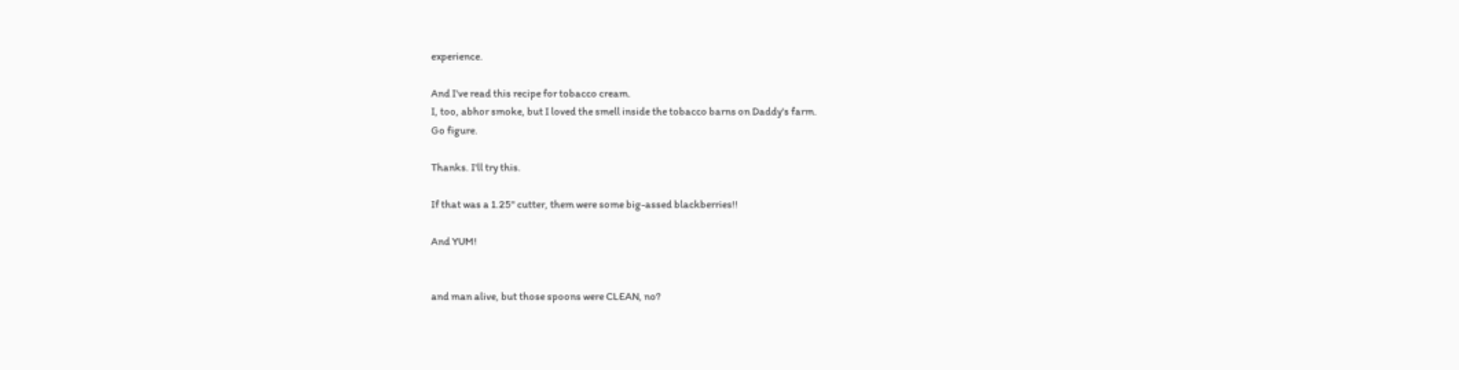experience.

And I've read this recipe for tobacco cream.
I, too, abhor smoke, but I loved the smell inside the tobacco barns on Daddy's farm.
Go figure.

Thanks. I'll try this.

If that was a 1.25" cutter, them were some big-assed blackberries!!

And YUM!


and man alive, but those spoons were CLEAN, no?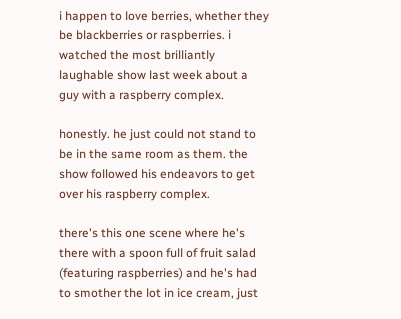i happen to love berries, whether they be blackberries or raspberries. i watched the most brilliantly laughable show last week about a guy with a raspberry complex.

honestly. he just could not stand to be in the same room as them. the show followed his endeavors to get over his raspberry complex.

there's this one scene where he's there with a spoon full of fruit salad (featuring raspberries) and he's had to smother the lot in ice cream, just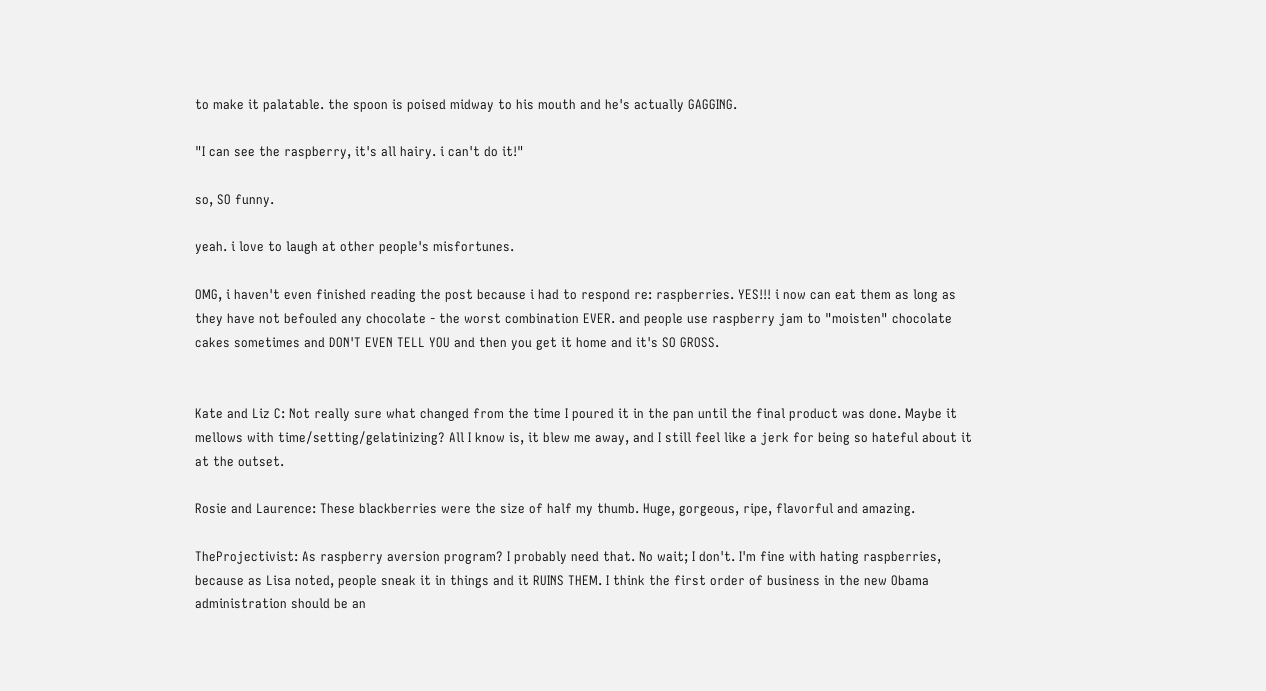to make it palatable. the spoon is poised midway to his mouth and he's actually GAGGING.

"I can see the raspberry, it's all hairy. i can't do it!"

so, SO funny.

yeah. i love to laugh at other people's misfortunes.

OMG, i haven't even finished reading the post because i had to respond re: raspberries. YES!!! i now can eat them as long as they have not befouled any chocolate - the worst combination EVER. and people use raspberry jam to "moisten" chocolate cakes sometimes and DON'T EVEN TELL YOU and then you get it home and it's SO GROSS.


Kate and Liz C: Not really sure what changed from the time I poured it in the pan until the final product was done. Maybe it mellows with time/setting/gelatinizing? All I know is, it blew me away, and I still feel like a jerk for being so hateful about it at the outset.

Rosie and Laurence: These blackberries were the size of half my thumb. Huge, gorgeous, ripe, flavorful and amazing.

TheProjectivist: As raspberry aversion program? I probably need that. No wait; I don't. I'm fine with hating raspberries, because as Lisa noted, people sneak it in things and it RUINS THEM. I think the first order of business in the new Obama administration should be an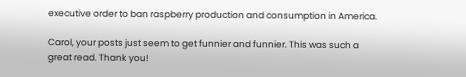executive order to ban raspberry production and consumption in America.

Carol, your posts just seem to get funnier and funnier. This was such a great read. Thank you!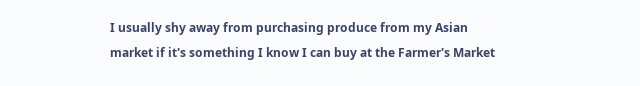I usually shy away from purchasing produce from my Asian market if it's something I know I can buy at the Farmer's Market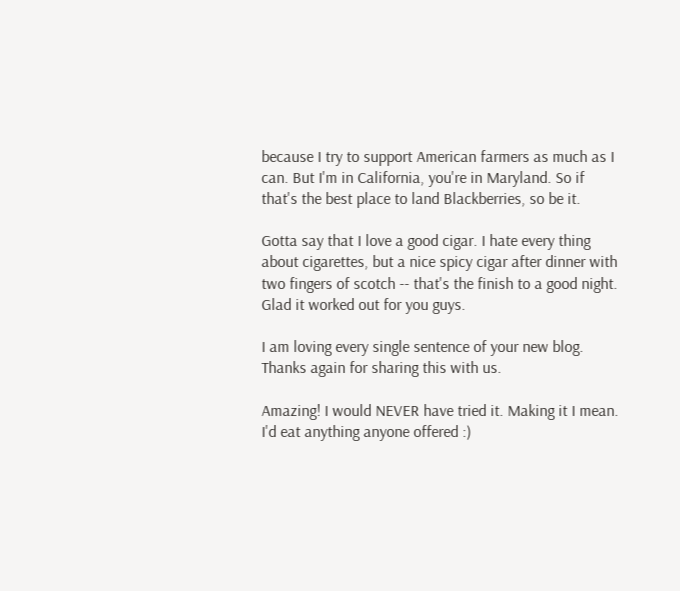because I try to support American farmers as much as I can. But I'm in California, you're in Maryland. So if that's the best place to land Blackberries, so be it.

Gotta say that I love a good cigar. I hate every thing about cigarettes, but a nice spicy cigar after dinner with two fingers of scotch -- that's the finish to a good night. Glad it worked out for you guys.

I am loving every single sentence of your new blog. Thanks again for sharing this with us.

Amazing! I would NEVER have tried it. Making it I mean. I'd eat anything anyone offered :)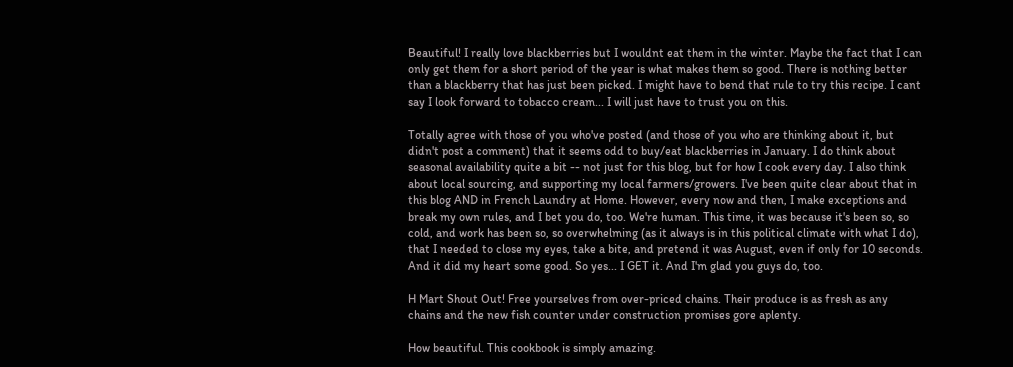Beautiful! I really love blackberries but I wouldnt eat them in the winter. Maybe the fact that I can only get them for a short period of the year is what makes them so good. There is nothing better than a blackberry that has just been picked. I might have to bend that rule to try this recipe. I cant say I look forward to tobacco cream... I will just have to trust you on this.

Totally agree with those of you who've posted (and those of you who are thinking about it, but didn't post a comment) that it seems odd to buy/eat blackberries in January. I do think about seasonal availability quite a bit -- not just for this blog, but for how I cook every day. I also think about local sourcing, and supporting my local farmers/growers. I've been quite clear about that in this blog AND in French Laundry at Home. However, every now and then, I make exceptions and break my own rules, and I bet you do, too. We're human. This time, it was because it's been so, so cold, and work has been so, so overwhelming (as it always is in this political climate with what I do), that I needed to close my eyes, take a bite, and pretend it was August, even if only for 10 seconds. And it did my heart some good. So yes... I GET it. And I'm glad you guys do, too.

H Mart Shout Out! Free yourselves from over-priced chains. Their produce is as fresh as any chains and the new fish counter under construction promises gore aplenty.

How beautiful. This cookbook is simply amazing.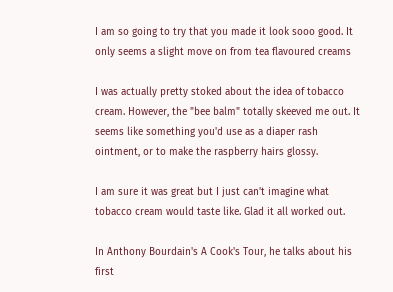I am so going to try that you made it look sooo good. It only seems a slight move on from tea flavoured creams

I was actually pretty stoked about the idea of tobacco cream. However, the "bee balm" totally skeeved me out. It seems like something you'd use as a diaper rash ointment, or to make the raspberry hairs glossy.

I am sure it was great but I just can't imagine what tobacco cream would taste like. Glad it all worked out.

In Anthony Bourdain's A Cook's Tour, he talks about his first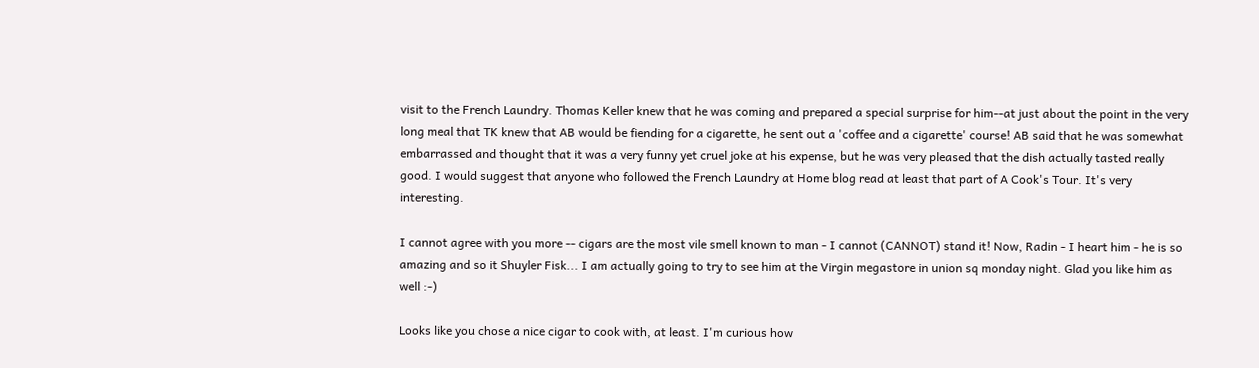visit to the French Laundry. Thomas Keller knew that he was coming and prepared a special surprise for him--at just about the point in the very long meal that TK knew that AB would be fiending for a cigarette, he sent out a 'coffee and a cigarette' course! AB said that he was somewhat embarrassed and thought that it was a very funny yet cruel joke at his expense, but he was very pleased that the dish actually tasted really good. I would suggest that anyone who followed the French Laundry at Home blog read at least that part of A Cook's Tour. It's very interesting.

I cannot agree with you more -- cigars are the most vile smell known to man - I cannot (CANNOT) stand it! Now, Radin - I heart him - he is so amazing and so it Shuyler Fisk... I am actually going to try to see him at the Virgin megastore in union sq monday night. Glad you like him as well :-)

Looks like you chose a nice cigar to cook with, at least. I'm curious how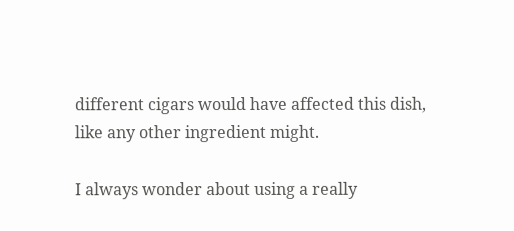different cigars would have affected this dish, like any other ingredient might.

I always wonder about using a really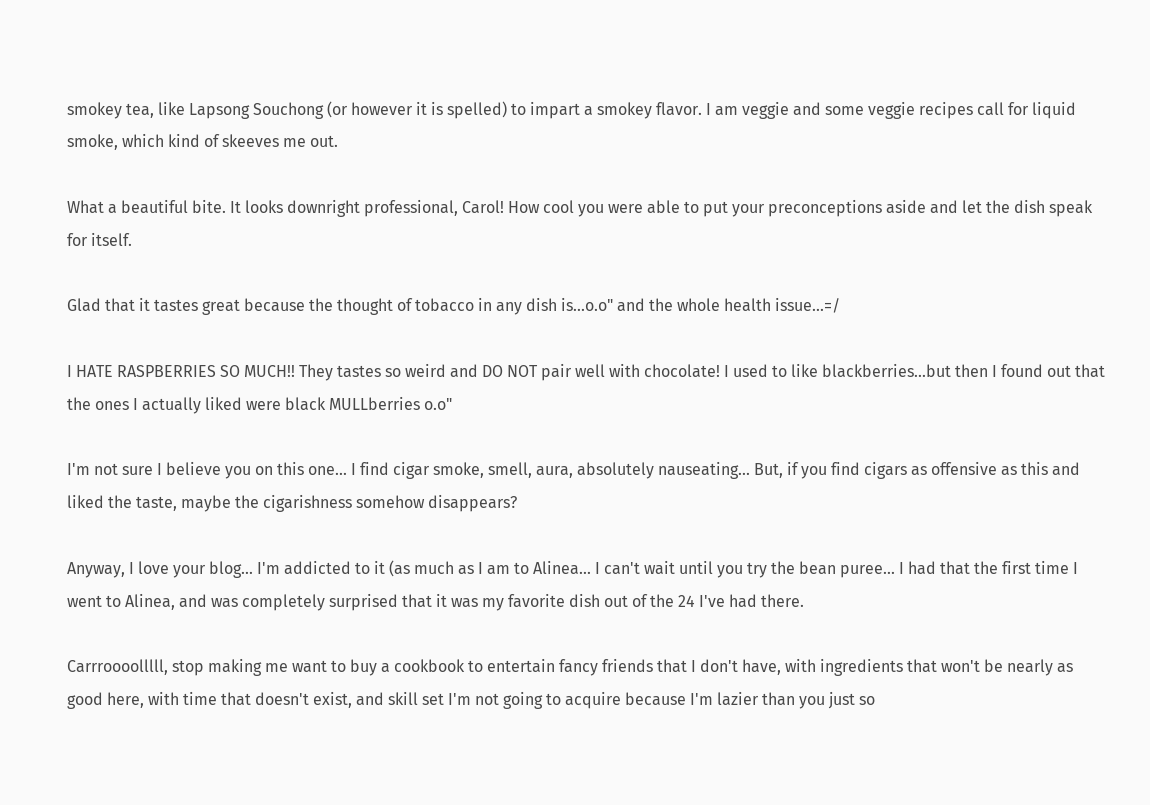smokey tea, like Lapsong Souchong (or however it is spelled) to impart a smokey flavor. I am veggie and some veggie recipes call for liquid smoke, which kind of skeeves me out.

What a beautiful bite. It looks downright professional, Carol! How cool you were able to put your preconceptions aside and let the dish speak for itself.

Glad that it tastes great because the thought of tobacco in any dish is...o.o" and the whole health issue...=/

I HATE RASPBERRIES SO MUCH!! They tastes so weird and DO NOT pair well with chocolate! I used to like blackberries...but then I found out that the ones I actually liked were black MULLberries o.o"

I'm not sure I believe you on this one... I find cigar smoke, smell, aura, absolutely nauseating... But, if you find cigars as offensive as this and liked the taste, maybe the cigarishness somehow disappears?

Anyway, I love your blog... I'm addicted to it (as much as I am to Alinea... I can't wait until you try the bean puree... I had that the first time I went to Alinea, and was completely surprised that it was my favorite dish out of the 24 I've had there.

Carrroooolllll, stop making me want to buy a cookbook to entertain fancy friends that I don't have, with ingredients that won't be nearly as good here, with time that doesn't exist, and skill set I'm not going to acquire because I'm lazier than you just so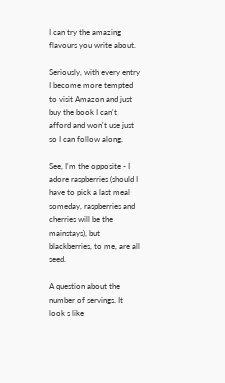I can try the amazing flavours you write about.

Seriously, with every entry I become more tempted to visit Amazon and just buy the book I can't afford and won't use just so I can follow along.

See, I'm the opposite - I adore raspberries (should I have to pick a last meal someday, raspberries and cherries will be the mainstays), but blackberries, to me, are all seed.

A question about the number of servings. It look s like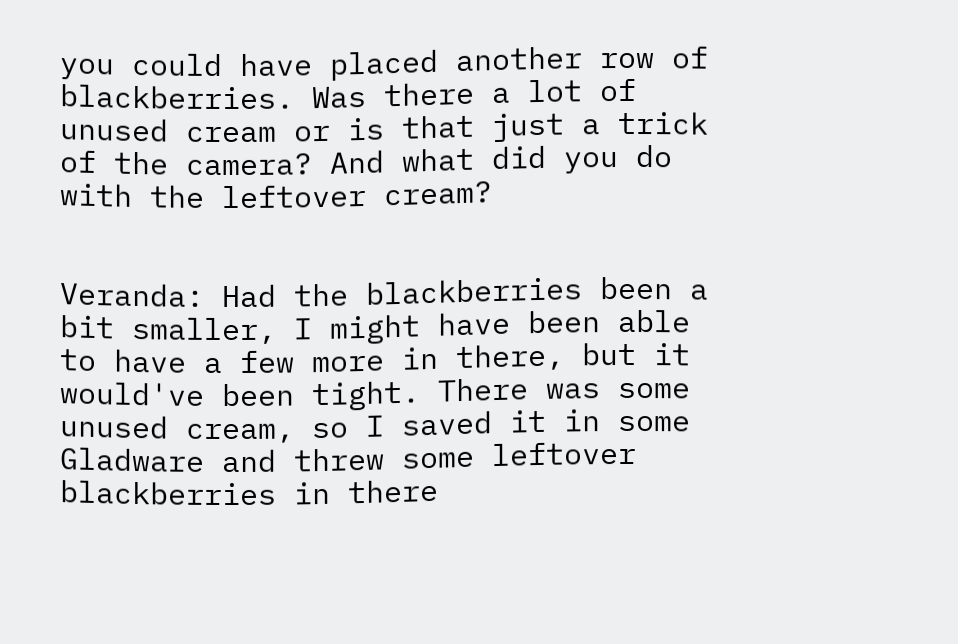you could have placed another row of blackberries. Was there a lot of unused cream or is that just a trick of the camera? And what did you do with the leftover cream?


Veranda: Had the blackberries been a bit smaller, I might have been able to have a few more in there, but it would've been tight. There was some unused cream, so I saved it in some Gladware and threw some leftover blackberries in there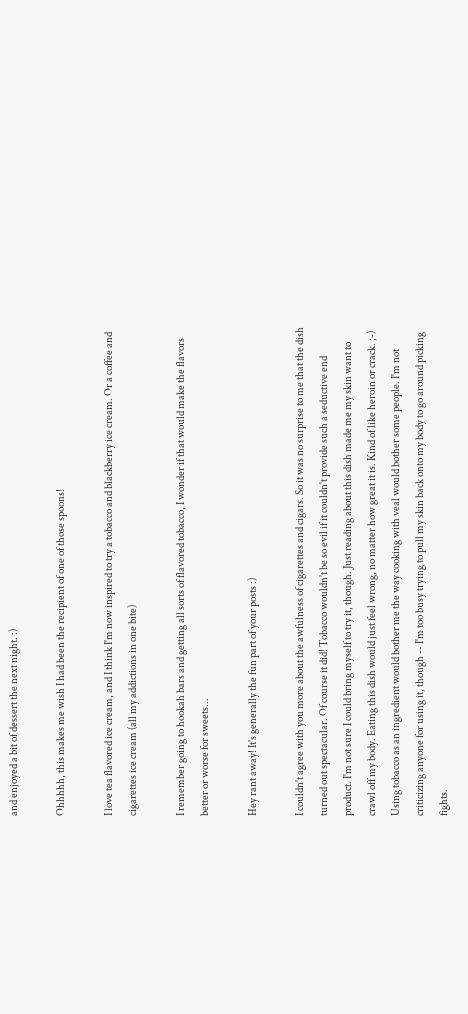and enjoyed a bit of dessert the next night. :)

Ohhhhh, this makes me wish I had been the recipient of one of those spoons!

I love tea flavored ice cream, and I think I'm now inspired to try a tobacco and blackberry ice cream. Or a coffee and cigarettes ice cream (all my addictions in one bite)

I remember going to hookah bars and getting all sorts of flavored tobacco, I wonder if that would make the flavors better or worse for sweets...

Hey rant away! It's generally the fun part of your posts :)

I couldn't agree with you more about the awfulness of cigarettes and cigars. So it was no surprise to me that the dish turned out spectacular. Of course it did! Tobacco wouldn't be so evil if it couldn't provide such a seductive end product. I'm not sure I could bring myself to try it, though. Just reading about this dish made me my skin want to crawl off my body. Eating this dish would just feel wrong, no matter how great it is. Kind of like heroin or crack. ;-) Using tobacco as an ingredient would bother me the way cooking with veal would bother some people. I'm not criticizing anyone for using it, though -- I'm too busy trying to pull my skin back onto my body to go around picking fights.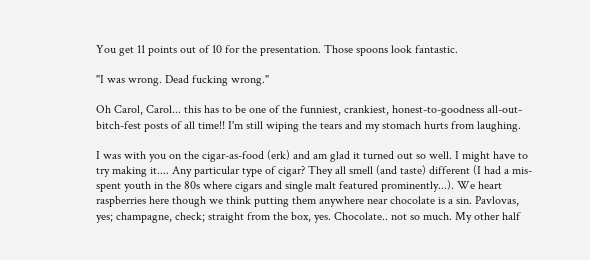You get 11 points out of 10 for the presentation. Those spoons look fantastic.

"I was wrong. Dead fucking wrong."

Oh Carol, Carol... this has to be one of the funniest, crankiest, honest-to-goodness all-out-bitch-fest posts of all time!! I'm still wiping the tears and my stomach hurts from laughing.

I was with you on the cigar-as-food (erk) and am glad it turned out so well. I might have to try making it.... Any particular type of cigar? They all smell (and taste) different (I had a mis-spent youth in the 80s where cigars and single malt featured prominently...). We heart raspberries here though we think putting them anywhere near chocolate is a sin. Pavlovas, yes; champagne, check; straight from the box, yes. Chocolate.. not so much. My other half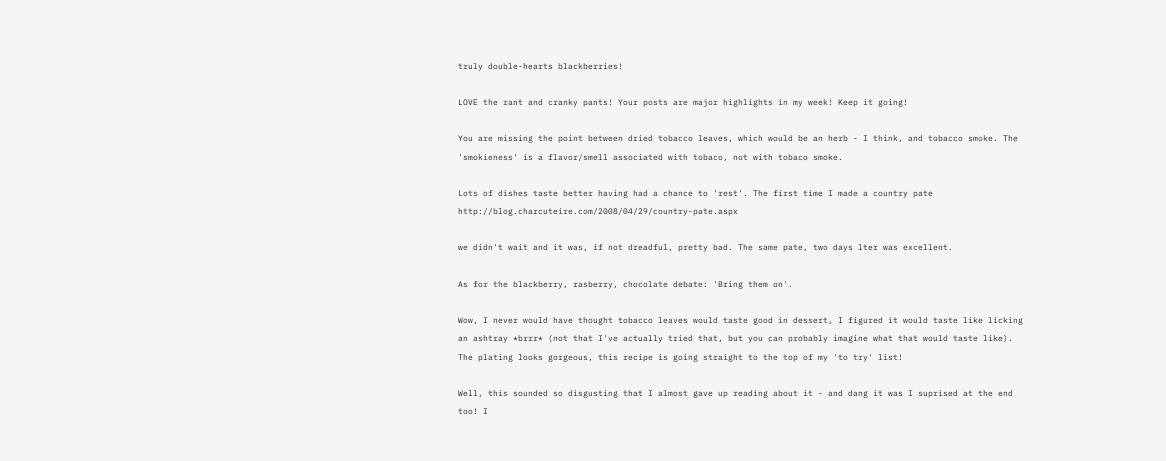truly double-hearts blackberries!

LOVE the rant and cranky pants! Your posts are major highlights in my week! Keep it going!

You are missing the point between dried tobacco leaves, which would be an herb - I think, and tobacco smoke. The 'smokieness' is a flavor/smell associated with tobaco, not with tobaco smoke.

Lots of dishes taste better having had a chance to 'rest'. The first time I made a country pate http://blog.charcuteire.com/2008/04/29/country-pate.aspx

we didn't wait and it was, if not dreadful, pretty bad. The same pate, two days lter was excellent.

As for the blackberry, rasberry, chocolate debate: 'Bring them on'.

Wow, I never would have thought tobacco leaves would taste good in dessert, I figured it would taste like licking an ashtray *brrr* (not that I've actually tried that, but you can probably imagine what that would taste like). The plating looks gorgeous, this recipe is going straight to the top of my 'to try' list!

Well, this sounded so disgusting that I almost gave up reading about it - and dang it was I suprised at the end too! I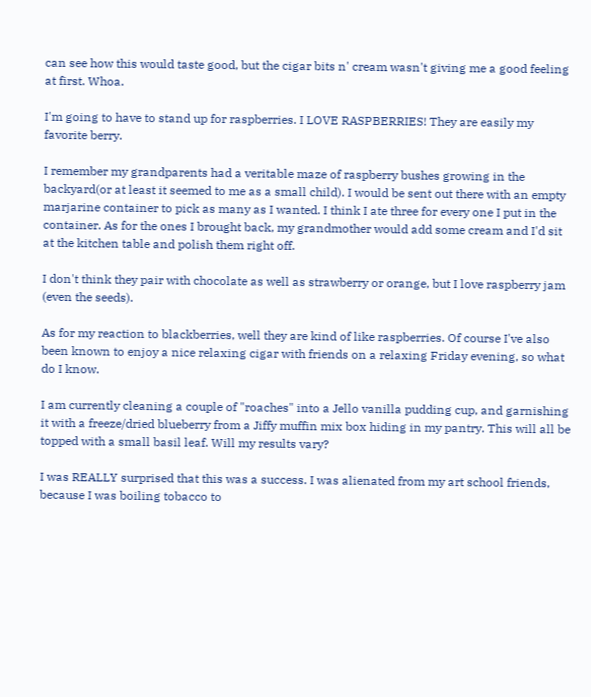can see how this would taste good, but the cigar bits n' cream wasn't giving me a good feeling at first. Whoa.

I'm going to have to stand up for raspberries. I LOVE RASPBERRIES! They are easily my favorite berry.

I remember my grandparents had a veritable maze of raspberry bushes growing in the backyard(or at least it seemed to me as a small child). I would be sent out there with an empty marjarine container to pick as many as I wanted. I think I ate three for every one I put in the container. As for the ones I brought back, my grandmother would add some cream and I'd sit at the kitchen table and polish them right off.

I don't think they pair with chocolate as well as strawberry or orange, but I love raspberry jam (even the seeds).

As for my reaction to blackberries, well they are kind of like raspberries. Of course I've also been known to enjoy a nice relaxing cigar with friends on a relaxing Friday evening, so what do I know.

I am currently cleaning a couple of "roaches" into a Jello vanilla pudding cup, and garnishing it with a freeze/dried blueberry from a Jiffy muffin mix box hiding in my pantry. This will all be topped with a small basil leaf. Will my results vary?

I was REALLY surprised that this was a success. I was alienated from my art school friends, because I was boiling tobacco to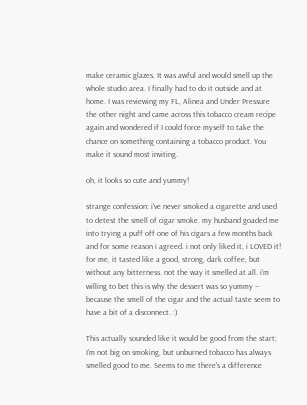make ceramic glazes. It was awful and would smell up the whole studio area. I finally had to do it outside and at home. I was reviewing my FL, Alinea and Under Pressure the other night and came across this tobacco cream recipe again and wondered if I could force myself to take the chance on something containing a tobacco product. You make it sound most inviting.

oh, it looks so cute and yummy!

strange confession: i've never smoked a cigarette and used to detest the smell of cigar smoke. my husband goaded me into trying a puff off one of his cigars a few months back and for some reason i agreed. i not only liked it, i LOVED it! for me, it tasted like a good, strong, dark coffee, but without any bitterness. not the way it smelled at all. i'm willing to bet this is why the dessert was so yummy -- because the smell of the cigar and the actual taste seem to have a bit of a disconnect. :)

This actually sounded like it would be good from the start; I'm not big on smoking, but unburned tobacco has always smelled good to me. Seems to me there's a difference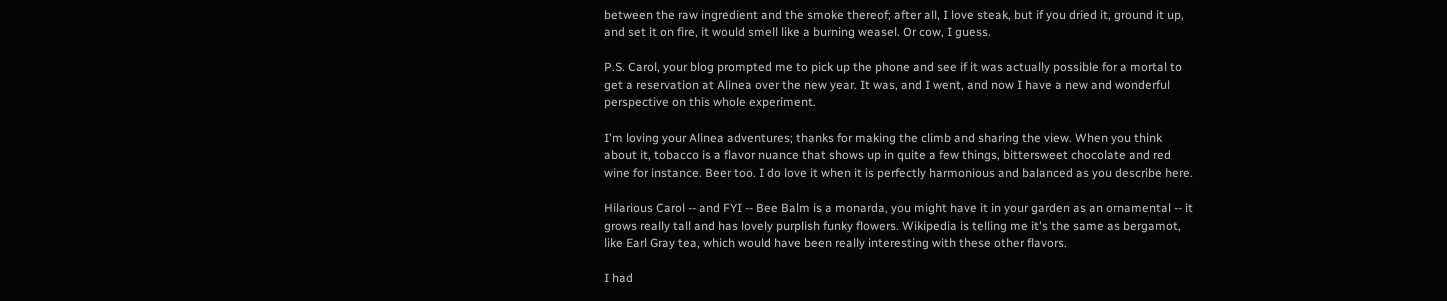between the raw ingredient and the smoke thereof; after all, I love steak, but if you dried it, ground it up, and set it on fire, it would smell like a burning weasel. Or cow, I guess.

P.S. Carol, your blog prompted me to pick up the phone and see if it was actually possible for a mortal to get a reservation at Alinea over the new year. It was, and I went, and now I have a new and wonderful perspective on this whole experiment.

I'm loving your Alinea adventures; thanks for making the climb and sharing the view. When you think about it, tobacco is a flavor nuance that shows up in quite a few things, bittersweet chocolate and red wine for instance. Beer too. I do love it when it is perfectly harmonious and balanced as you describe here.

Hilarious Carol -- and FYI -- Bee Balm is a monarda, you might have it in your garden as an ornamental -- it grows really tall and has lovely purplish funky flowers. Wikipedia is telling me it's the same as bergamot, like Earl Gray tea, which would have been really interesting with these other flavors.

I had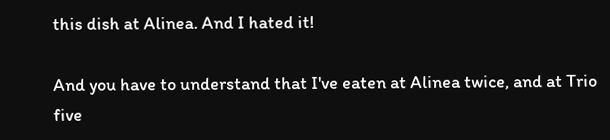this dish at Alinea. And I hated it!

And you have to understand that I've eaten at Alinea twice, and at Trio five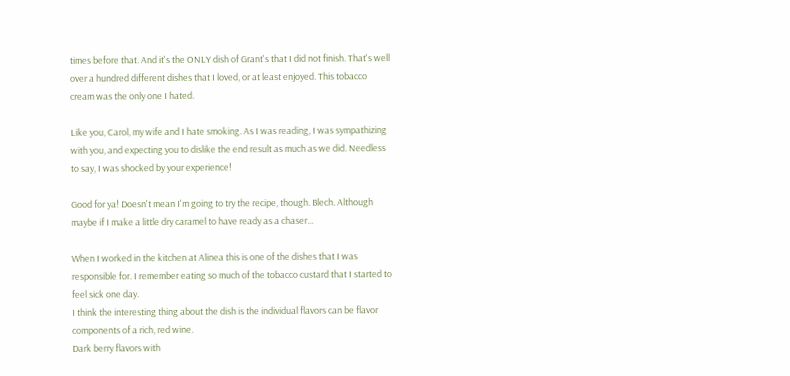times before that. And it's the ONLY dish of Grant's that I did not finish. That's well over a hundred different dishes that I loved, or at least enjoyed. This tobacco cream was the only one I hated.

Like you, Carol, my wife and I hate smoking. As I was reading, I was sympathizing with you, and expecting you to dislike the end result as much as we did. Needless to say, I was shocked by your experience!

Good for ya! Doesn't mean I'm going to try the recipe, though. Blech. Although maybe if I make a little dry caramel to have ready as a chaser...

When I worked in the kitchen at Alinea this is one of the dishes that I was responsible for. I remember eating so much of the tobacco custard that I started to feel sick one day.
I think the interesting thing about the dish is the individual flavors can be flavor components of a rich, red wine.
Dark berry flavors with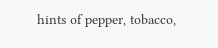hints of pepper, tobacco,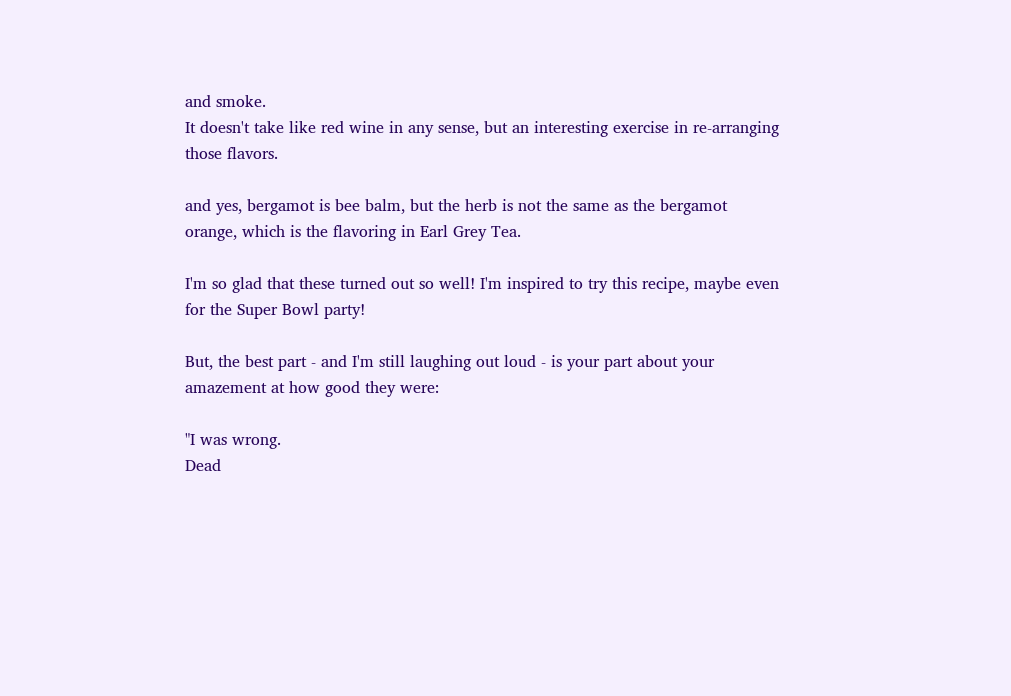and smoke.
It doesn't take like red wine in any sense, but an interesting exercise in re-arranging those flavors.

and yes, bergamot is bee balm, but the herb is not the same as the bergamot orange, which is the flavoring in Earl Grey Tea.

I'm so glad that these turned out so well! I'm inspired to try this recipe, maybe even for the Super Bowl party!

But, the best part - and I'm still laughing out loud - is your part about your amazement at how good they were:

"I was wrong.
Dead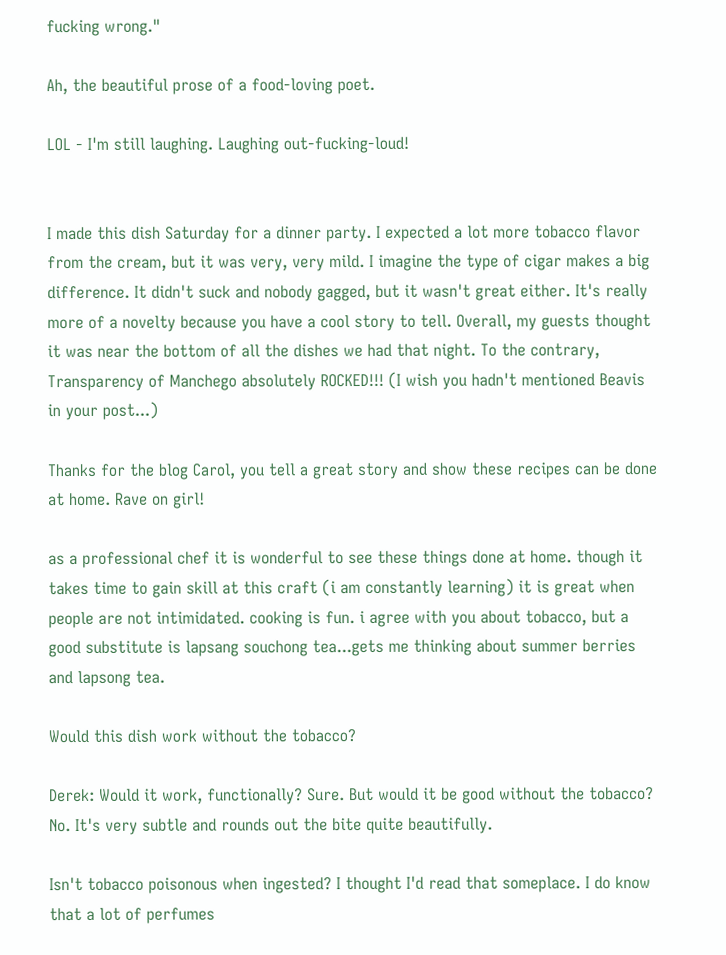fucking wrong."

Ah, the beautiful prose of a food-loving poet.

LOL - I'm still laughing. Laughing out-fucking-loud!


I made this dish Saturday for a dinner party. I expected a lot more tobacco flavor from the cream, but it was very, very mild. I imagine the type of cigar makes a big difference. It didn't suck and nobody gagged, but it wasn't great either. It's really more of a novelty because you have a cool story to tell. Overall, my guests thought it was near the bottom of all the dishes we had that night. To the contrary, Transparency of Manchego absolutely ROCKED!!! (I wish you hadn't mentioned Beavis in your post...)

Thanks for the blog Carol, you tell a great story and show these recipes can be done at home. Rave on girl!

as a professional chef it is wonderful to see these things done at home. though it takes time to gain skill at this craft (i am constantly learning) it is great when people are not intimidated. cooking is fun. i agree with you about tobacco, but a good substitute is lapsang souchong tea...gets me thinking about summer berries and lapsong tea.

Would this dish work without the tobacco?

Derek: Would it work, functionally? Sure. But would it be good without the tobacco? No. It's very subtle and rounds out the bite quite beautifully.

Isn't tobacco poisonous when ingested? I thought I'd read that someplace. I do know that a lot of perfumes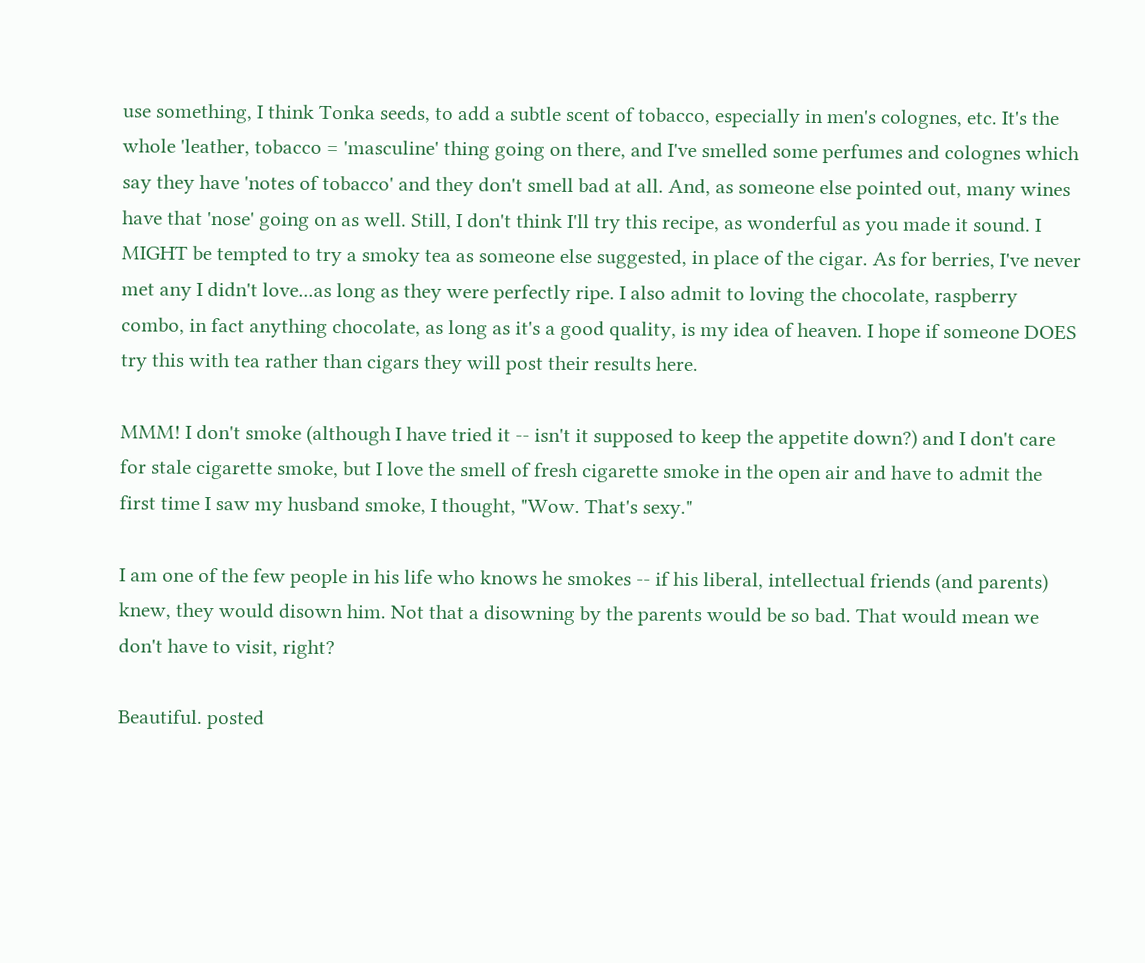use something, I think Tonka seeds, to add a subtle scent of tobacco, especially in men's colognes, etc. It's the whole 'leather, tobacco = 'masculine' thing going on there, and I've smelled some perfumes and colognes which say they have 'notes of tobacco' and they don't smell bad at all. And, as someone else pointed out, many wines have that 'nose' going on as well. Still, I don't think I'll try this recipe, as wonderful as you made it sound. I MIGHT be tempted to try a smoky tea as someone else suggested, in place of the cigar. As for berries, I've never met any I didn't love...as long as they were perfectly ripe. I also admit to loving the chocolate, raspberry combo, in fact anything chocolate, as long as it's a good quality, is my idea of heaven. I hope if someone DOES try this with tea rather than cigars they will post their results here.

MMM! I don't smoke (although I have tried it -- isn't it supposed to keep the appetite down?) and I don't care for stale cigarette smoke, but I love the smell of fresh cigarette smoke in the open air and have to admit the first time I saw my husband smoke, I thought, "Wow. That's sexy."

I am one of the few people in his life who knows he smokes -- if his liberal, intellectual friends (and parents) knew, they would disown him. Not that a disowning by the parents would be so bad. That would mean we don't have to visit, right?

Beautiful. posted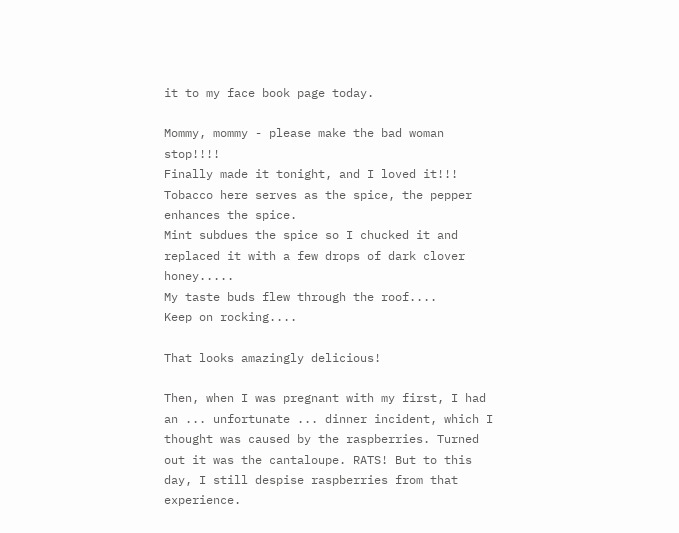it to my face book page today.

Mommy, mommy - please make the bad woman stop!!!!
Finally made it tonight, and I loved it!!!
Tobacco here serves as the spice, the pepper enhances the spice.
Mint subdues the spice so I chucked it and replaced it with a few drops of dark clover honey.....
My taste buds flew through the roof....
Keep on rocking....

That looks amazingly delicious!

Then, when I was pregnant with my first, I had an ... unfortunate ... dinner incident, which I thought was caused by the raspberries. Turned out it was the cantaloupe. RATS! But to this day, I still despise raspberries from that experience.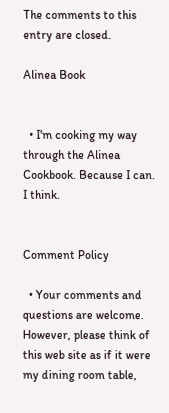The comments to this entry are closed.

Alinea Book


  • I'm cooking my way through the Alinea Cookbook. Because I can. I think.


Comment Policy

  • Your comments and questions are welcome. However, please think of this web site as if it were my dining room table,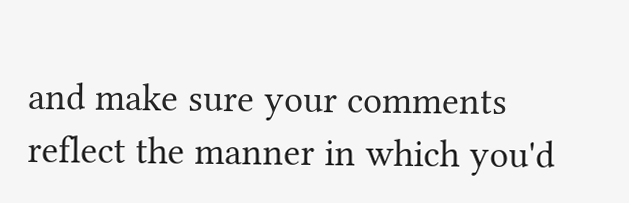and make sure your comments reflect the manner in which you'd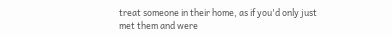treat someone in their home, as if you'd only just met them and were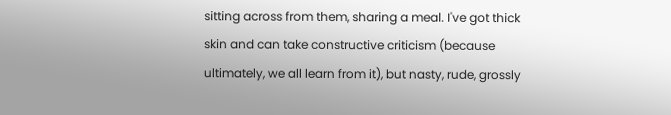sitting across from them, sharing a meal. I've got thick skin and can take constructive criticism (because ultimately, we all learn from it), but nasty, rude, grossly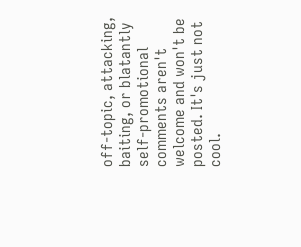off-topic, attacking, baiting, or blatantly self-promotional comments aren't welcome and won't be posted. It's just not cool.